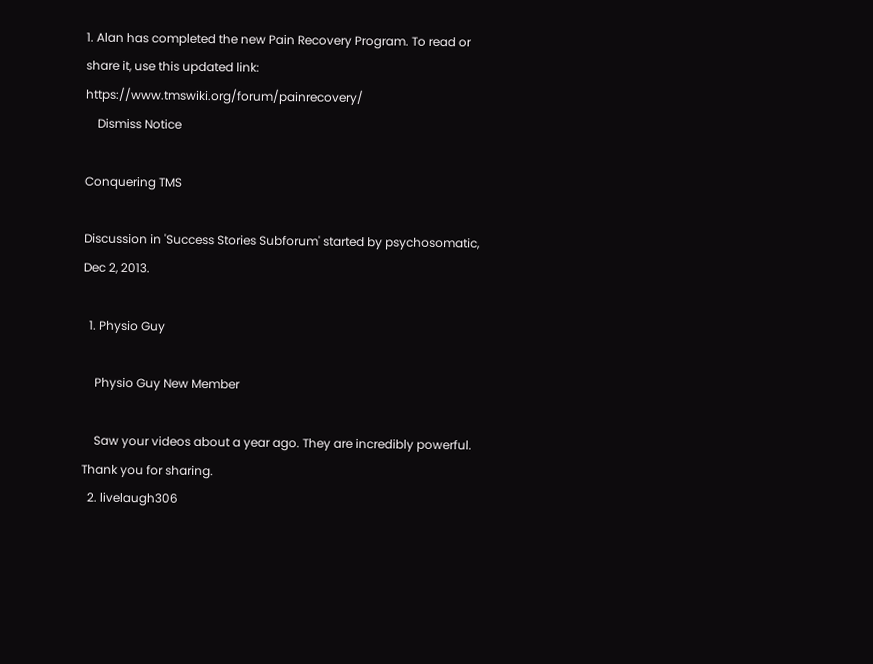1. Alan has completed the new Pain Recovery Program. To read or share it, use this updated link: https://www.tmswiki.org/forum/painrecovery/
    Dismiss Notice

Conquering TMS

Discussion in 'Success Stories Subforum' started by psychosomatic, Dec 2, 2013.

  1. Physio Guy

    Physio Guy New Member

    Saw your videos about a year ago. They are incredibly powerful. Thank you for sharing.
  2. livelaugh306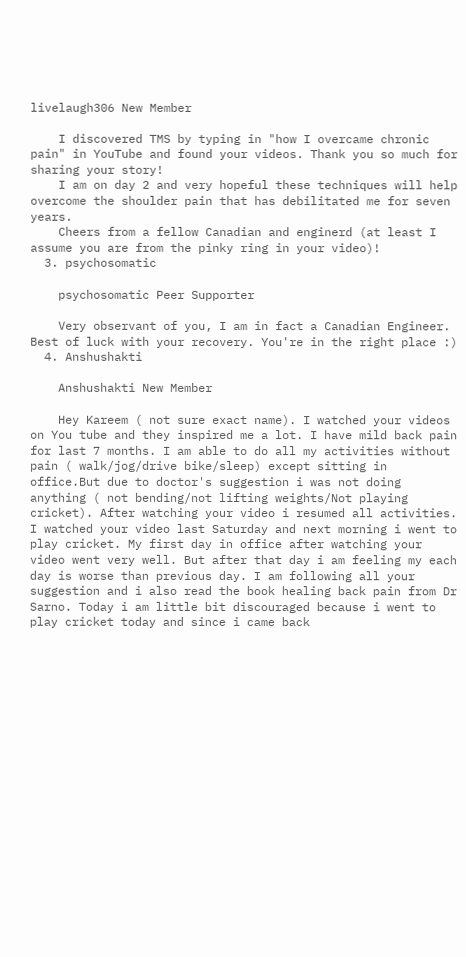livelaugh306 New Member

    I discovered TMS by typing in "how I overcame chronic pain" in YouTube and found your videos. Thank you so much for sharing your story!
    I am on day 2 and very hopeful these techniques will help overcome the shoulder pain that has debilitated me for seven years.
    Cheers from a fellow Canadian and enginerd (at least I assume you are from the pinky ring in your video)!
  3. psychosomatic

    psychosomatic Peer Supporter

    Very observant of you, I am in fact a Canadian Engineer. Best of luck with your recovery. You're in the right place :)
  4. Anshushakti

    Anshushakti New Member

    Hey Kareem ( not sure exact name). I watched your videos on You tube and they inspired me a lot. I have mild back pain for last 7 months. I am able to do all my activities without pain ( walk/jog/drive bike/sleep) except sitting in office.But due to doctor's suggestion i was not doing anything ( not bending/not lifting weights/Not playing cricket). After watching your video i resumed all activities. I watched your video last Saturday and next morning i went to play cricket. My first day in office after watching your video went very well. But after that day i am feeling my each day is worse than previous day. I am following all your suggestion and i also read the book healing back pain from Dr Sarno. Today i am little bit discouraged because i went to play cricket today and since i came back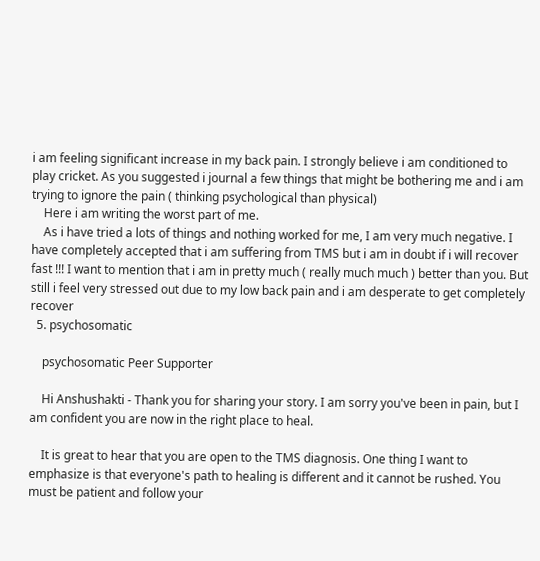i am feeling significant increase in my back pain. I strongly believe i am conditioned to play cricket. As you suggested i journal a few things that might be bothering me and i am trying to ignore the pain ( thinking psychological than physical)
    Here i am writing the worst part of me.
    As i have tried a lots of things and nothing worked for me, I am very much negative. I have completely accepted that i am suffering from TMS but i am in doubt if i will recover fast !!! I want to mention that i am in pretty much ( really much much ) better than you. But still i feel very stressed out due to my low back pain and i am desperate to get completely recover
  5. psychosomatic

    psychosomatic Peer Supporter

    Hi Anshushakti - Thank you for sharing your story. I am sorry you've been in pain, but I am confident you are now in the right place to heal.

    It is great to hear that you are open to the TMS diagnosis. One thing I want to emphasize is that everyone's path to healing is different and it cannot be rushed. You must be patient and follow your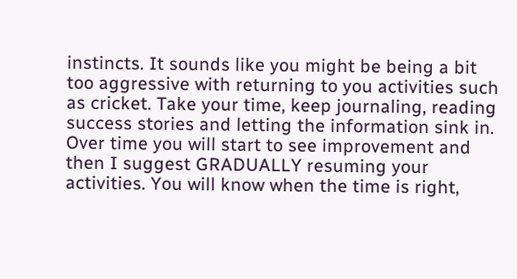instincts. It sounds like you might be being a bit too aggressive with returning to you activities such as cricket. Take your time, keep journaling, reading success stories and letting the information sink in. Over time you will start to see improvement and then I suggest GRADUALLY resuming your activities. You will know when the time is right,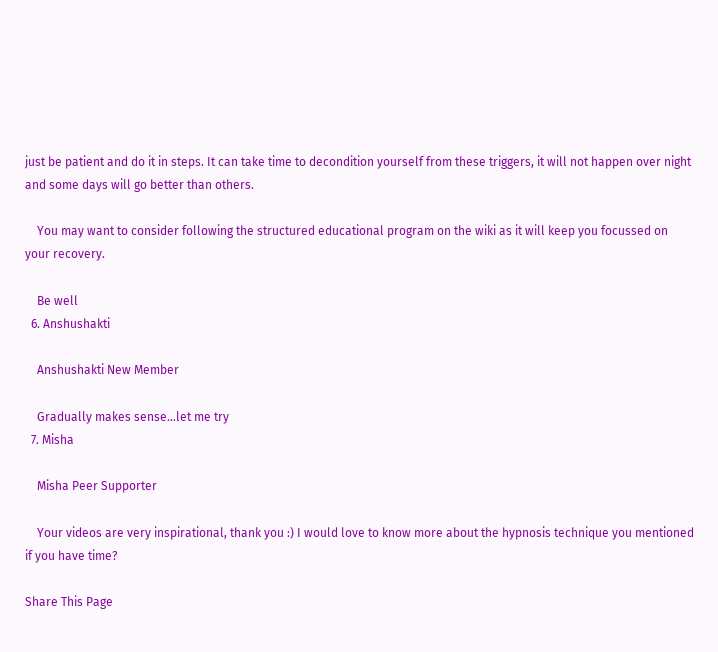just be patient and do it in steps. It can take time to decondition yourself from these triggers, it will not happen over night and some days will go better than others.

    You may want to consider following the structured educational program on the wiki as it will keep you focussed on your recovery.

    Be well
  6. Anshushakti

    Anshushakti New Member

    Gradually makes sense...let me try
  7. Misha

    Misha Peer Supporter

    Your videos are very inspirational, thank you :) I would love to know more about the hypnosis technique you mentioned if you have time?

Share This Page